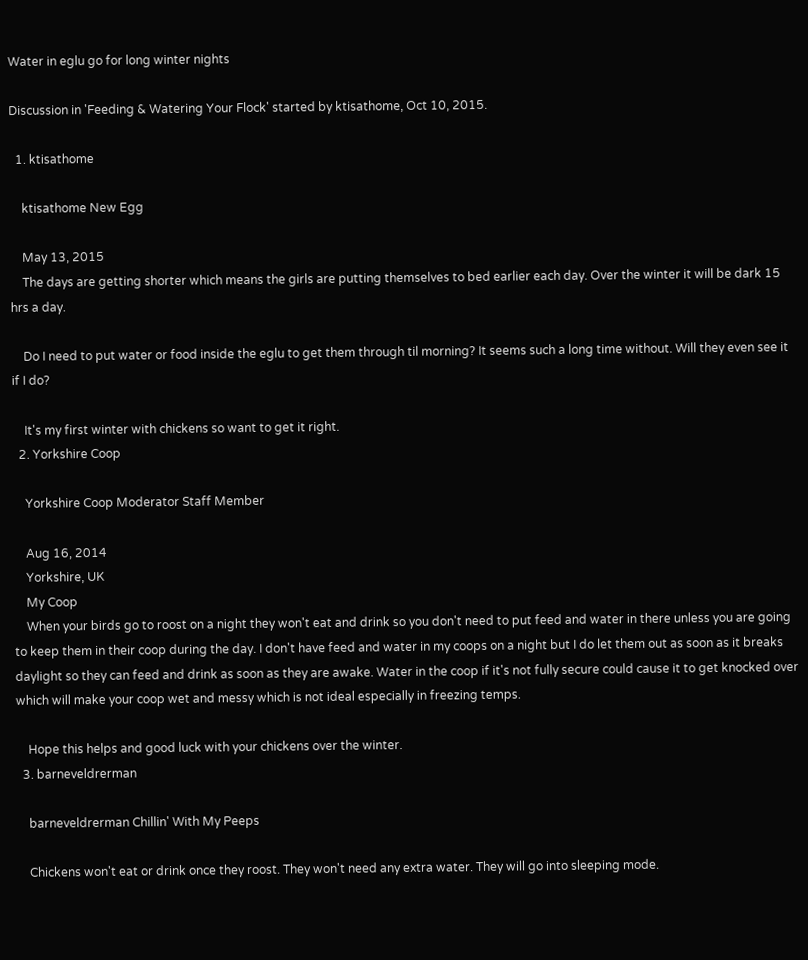Water in eglu go for long winter nights

Discussion in 'Feeding & Watering Your Flock' started by ktisathome, Oct 10, 2015.

  1. ktisathome

    ktisathome New Egg

    May 13, 2015
    The days are getting shorter which means the girls are putting themselves to bed earlier each day. Over the winter it will be dark 15 hrs a day.

    Do I need to put water or food inside the eglu to get them through til morning? It seems such a long time without. Will they even see it if I do?

    It's my first winter with chickens so want to get it right.
  2. Yorkshire Coop

    Yorkshire Coop Moderator Staff Member

    Aug 16, 2014
    Yorkshire, UK
    My Coop
    When your birds go to roost on a night they won't eat and drink so you don't need to put feed and water in there unless you are going to keep them in their coop during the day. I don't have feed and water in my coops on a night but I do let them out as soon as it breaks daylight so they can feed and drink as soon as they are awake. Water in the coop if it's not fully secure could cause it to get knocked over which will make your coop wet and messy which is not ideal especially in freezing temps.

    Hope this helps and good luck with your chickens over the winter.
  3. barneveldrerman

    barneveldrerman Chillin' With My Peeps

    Chickens won't eat or drink once they roost. They won't need any extra water. They will go into sleeping mode.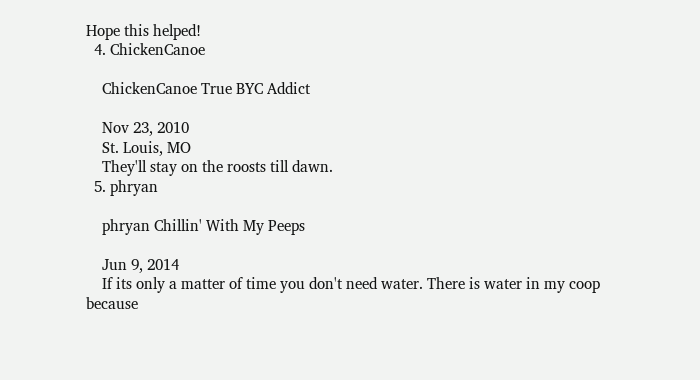Hope this helped!
  4. ChickenCanoe

    ChickenCanoe True BYC Addict

    Nov 23, 2010
    St. Louis, MO
    They'll stay on the roosts till dawn.
  5. phryan

    phryan Chillin' With My Peeps

    Jun 9, 2014
    If its only a matter of time you don't need water. There is water in my coop because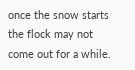once the snow starts the flock may not come out for a while.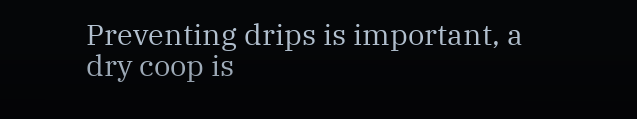Preventing drips is important, a dry coop is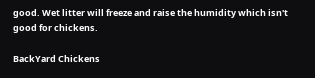good. Wet litter will freeze and raise the humidity which isn't good for chickens.

BackYard Chickens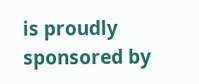is proudly sponsored by